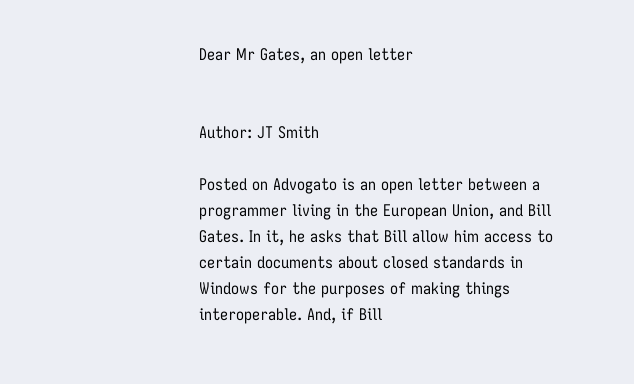Dear Mr Gates, an open letter


Author: JT Smith

Posted on Advogato is an open letter between a programmer living in the European Union, and Bill Gates. In it, he asks that Bill allow him access to certain documents about closed standards in Windows for the purposes of making things interoperable. And, if Bill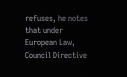refuses, he notes that under European Law, Council Directive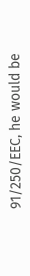91/250/EEC, he would be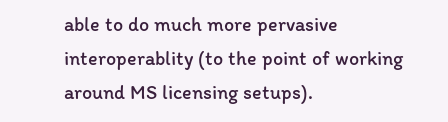able to do much more pervasive interoperablity (to the point of working around MS licensing setups).